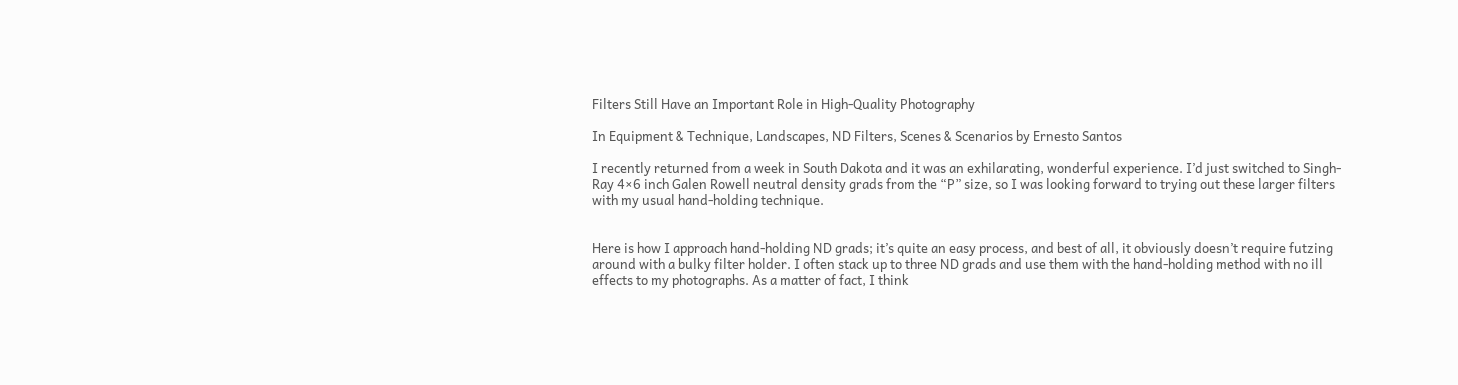Filters Still Have an Important Role in High-Quality Photography

In Equipment & Technique, Landscapes, ND Filters, Scenes & Scenarios by Ernesto Santos

I recently returned from a week in South Dakota and it was an exhilarating, wonderful experience. I’d just switched to Singh-Ray 4×6 inch Galen Rowell neutral density grads from the “P” size, so I was looking forward to trying out these larger filters with my usual hand-holding technique.


Here is how I approach hand-holding ND grads; it’s quite an easy process, and best of all, it obviously doesn’t require futzing around with a bulky filter holder. I often stack up to three ND grads and use them with the hand-holding method with no ill effects to my photographs. As a matter of fact, I think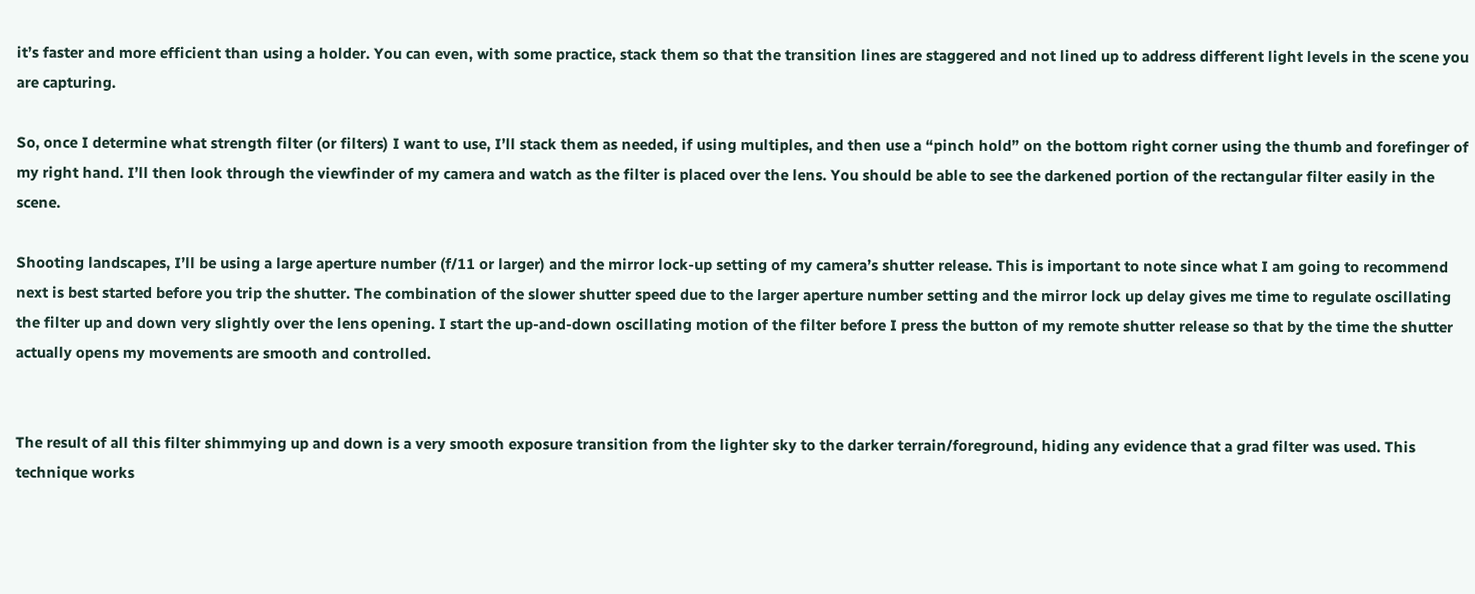it’s faster and more efficient than using a holder. You can even, with some practice, stack them so that the transition lines are staggered and not lined up to address different light levels in the scene you are capturing.

So, once I determine what strength filter (or filters) I want to use, I’ll stack them as needed, if using multiples, and then use a “pinch hold” on the bottom right corner using the thumb and forefinger of my right hand. I’ll then look through the viewfinder of my camera and watch as the filter is placed over the lens. You should be able to see the darkened portion of the rectangular filter easily in the scene.

Shooting landscapes, I’ll be using a large aperture number (f/11 or larger) and the mirror lock-up setting of my camera’s shutter release. This is important to note since what I am going to recommend next is best started before you trip the shutter. The combination of the slower shutter speed due to the larger aperture number setting and the mirror lock up delay gives me time to regulate oscillating the filter up and down very slightly over the lens opening. I start the up-and-down oscillating motion of the filter before I press the button of my remote shutter release so that by the time the shutter actually opens my movements are smooth and controlled.


The result of all this filter shimmying up and down is a very smooth exposure transition from the lighter sky to the darker terrain/foreground, hiding any evidence that a grad filter was used. This technique works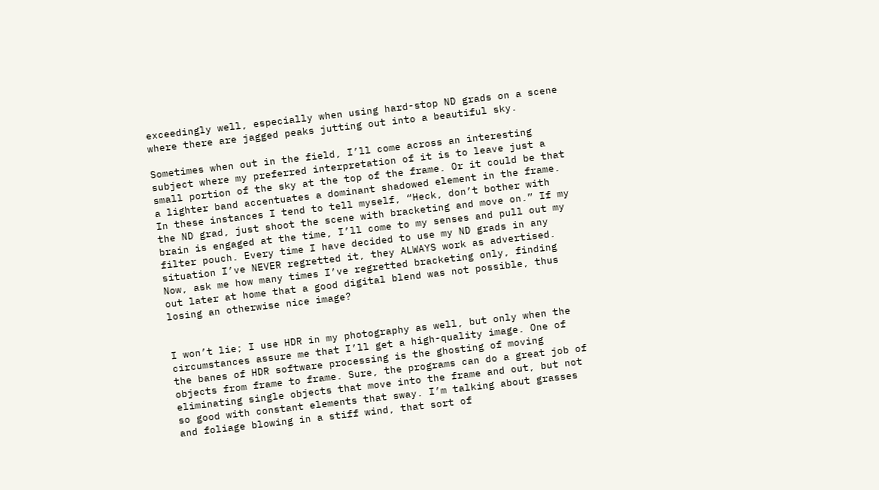exceedingly well, especially when using hard-stop ND grads on a scene where there are jagged peaks jutting out into a beautiful sky.

Sometimes when out in the field, I’ll come across an interesting subject where my preferred interpretation of it is to leave just a small portion of the sky at the top of the frame. Or it could be that a lighter band accentuates a dominant shadowed element in the frame. In these instances I tend to tell myself, “Heck, don’t bother with the ND grad, just shoot the scene with bracketing and move on.” If my brain is engaged at the time, I’ll come to my senses and pull out my filter pouch. Every time I have decided to use my ND grads in any situation I’ve NEVER regretted it, they ALWAYS work as advertised. Now, ask me how many times I’ve regretted bracketing only, finding out later at home that a good digital blend was not possible, thus losing an otherwise nice image?


I won’t lie; I use HDR in my photography as well, but only when the circumstances assure me that I’ll get a high-quality image. One of the banes of HDR software processing is the ghosting of moving objects from frame to frame. Sure, the programs can do a great job of eliminating single objects that move into the frame and out, but not so good with constant elements that sway. I’m talking about grasses and foliage blowing in a stiff wind, that sort of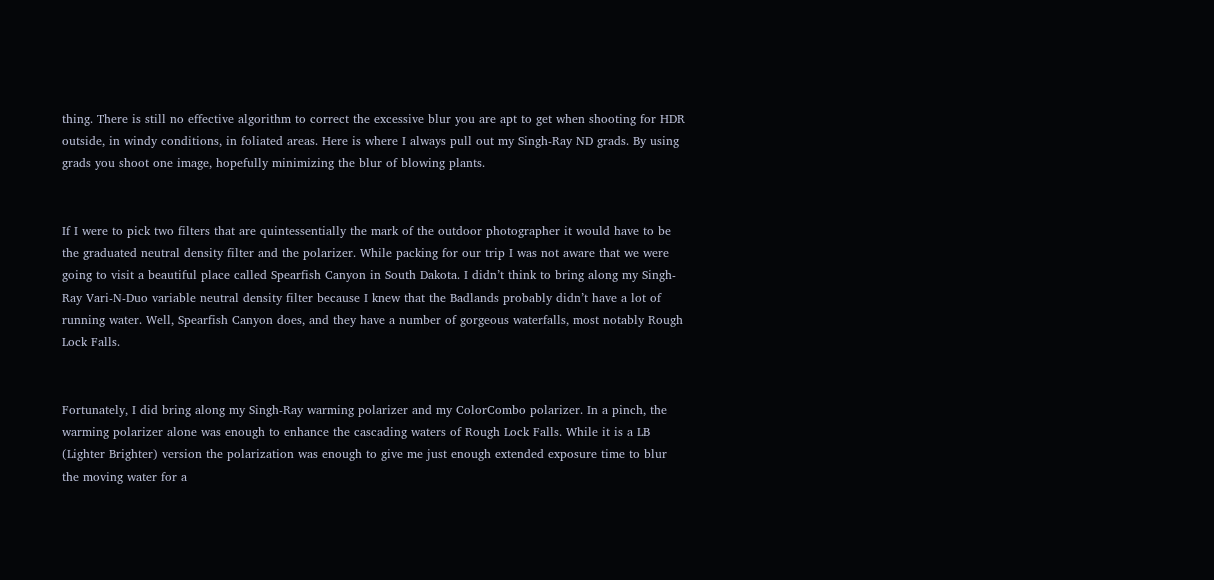thing. There is still no effective algorithm to correct the excessive blur you are apt to get when shooting for HDR outside, in windy conditions, in foliated areas. Here is where I always pull out my Singh-Ray ND grads. By using grads you shoot one image, hopefully minimizing the blur of blowing plants.


If I were to pick two filters that are quintessentially the mark of the outdoor photographer it would have to be the graduated neutral density filter and the polarizer. While packing for our trip I was not aware that we were going to visit a beautiful place called Spearfish Canyon in South Dakota. I didn’t think to bring along my Singh-Ray Vari-N-Duo variable neutral density filter because I knew that the Badlands probably didn’t have a lot of running water. Well, Spearfish Canyon does, and they have a number of gorgeous waterfalls, most notably Rough Lock Falls.


Fortunately, I did bring along my Singh-Ray warming polarizer and my ColorCombo polarizer. In a pinch, the warming polarizer alone was enough to enhance the cascading waters of Rough Lock Falls. While it is a LB (Lighter Brighter) version the polarization was enough to give me just enough extended exposure time to blur the moving water for a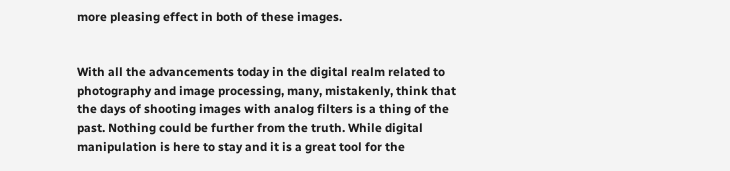more pleasing effect in both of these images.


With all the advancements today in the digital realm related to photography and image processing, many, mistakenly, think that the days of shooting images with analog filters is a thing of the past. Nothing could be further from the truth. While digital manipulation is here to stay and it is a great tool for the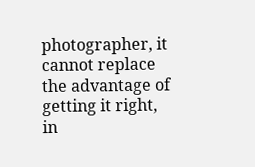photographer, it cannot replace the advantage of getting it right, in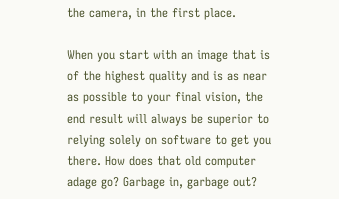the camera, in the first place.

When you start with an image that is of the highest quality and is as near as possible to your final vision, the end result will always be superior to relying solely on software to get you there. How does that old computer adage go? Garbage in, garbage out?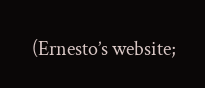(Ernesto’s website;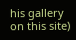his gallery on this site)